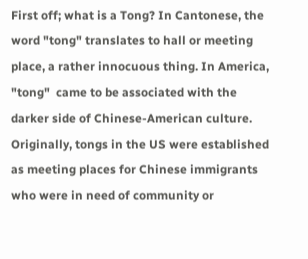First off; what is a Tong? In Cantonese, the word "tong" translates to hall or meeting place, a rather innocuous thing. In America, "tong"  came to be associated with the darker side of Chinese-American culture. Originally, tongs in the US were established as meeting places for Chinese immigrants who were in need of community or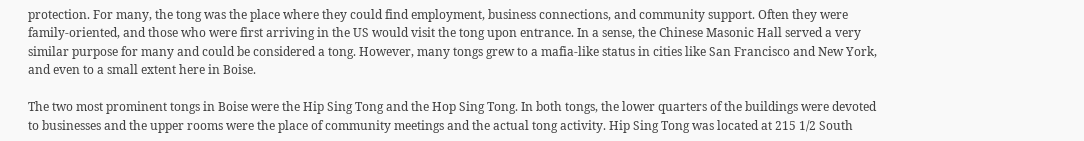protection. For many, the tong was the place where they could find employment, business connections, and community support. Often they were family-oriented, and those who were first arriving in the US would visit the tong upon entrance. In a sense, the Chinese Masonic Hall served a very similar purpose for many and could be considered a tong. However, many tongs grew to a mafia-like status in cities like San Francisco and New York, and even to a small extent here in Boise.

The two most prominent tongs in Boise were the Hip Sing Tong and the Hop Sing Tong. In both tongs, the lower quarters of the buildings were devoted to businesses and the upper rooms were the place of community meetings and the actual tong activity. Hip Sing Tong was located at 215 1/2 South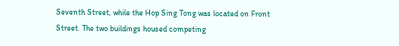Seventh Street, while the Hop Sing Tong was located on Front Street. The two buildings housed competing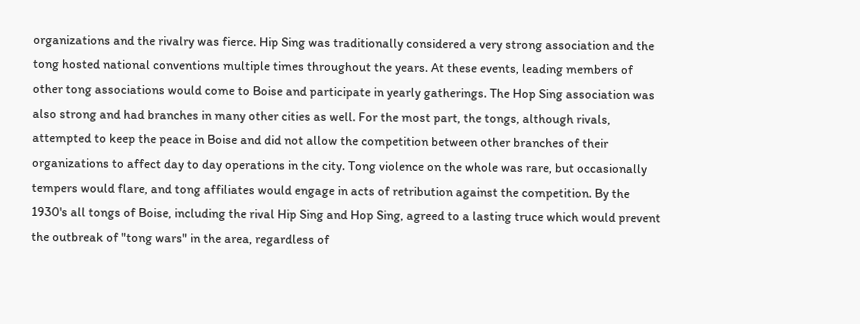organizations and the rivalry was fierce. Hip Sing was traditionally considered a very strong association and the tong hosted national conventions multiple times throughout the years. At these events, leading members of other tong associations would come to Boise and participate in yearly gatherings. The Hop Sing association was also strong and had branches in many other cities as well. For the most part, the tongs, although rivals, attempted to keep the peace in Boise and did not allow the competition between other branches of their organizations to affect day to day operations in the city. Tong violence on the whole was rare, but occasionally tempers would flare, and tong affiliates would engage in acts of retribution against the competition. By the 1930's all tongs of Boise, including the rival Hip Sing and Hop Sing, agreed to a lasting truce which would prevent the outbreak of "tong wars" in the area, regardless of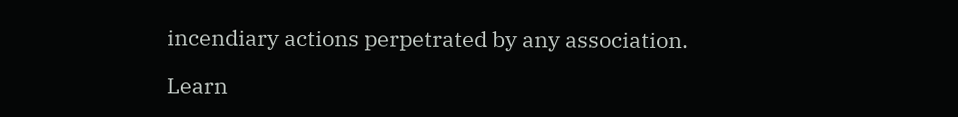incendiary actions perpetrated by any association.

Learn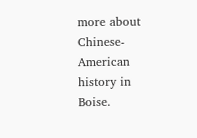more about Chinese-American history in Boise.